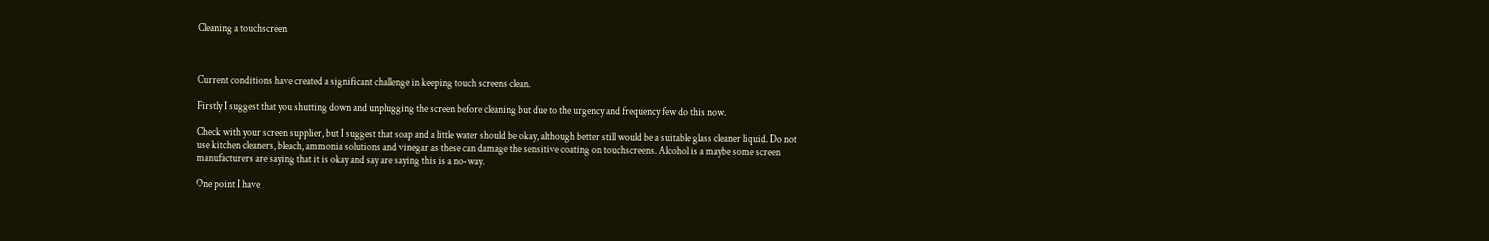Cleaning a touchscreen



Current conditions have created a significant challenge in keeping touch screens clean.

Firstly I suggest that you shutting down and unplugging the screen before cleaning but due to the urgency and frequency few do this now.

Check with your screen supplier, but I suggest that soap and a little water should be okay, although better still would be a suitable glass cleaner liquid. Do not use kitchen cleaners, bleach, ammonia solutions and vinegar as these can damage the sensitive coating on touchscreens. Alcohol is a maybe some screen manufacturers are saying that it is okay and say are saying this is a no-way.

One point I have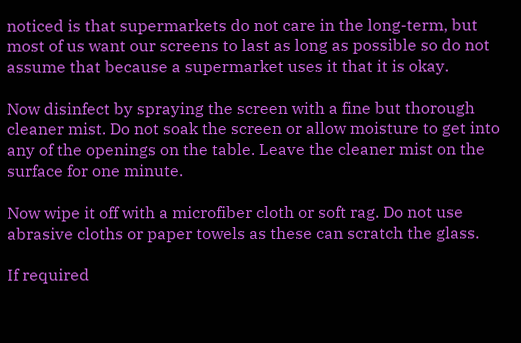noticed is that supermarkets do not care in the long-term, but most of us want our screens to last as long as possible so do not assume that because a supermarket uses it that it is okay.

Now disinfect by spraying the screen with a fine but thorough cleaner mist. Do not soak the screen or allow moisture to get into any of the openings on the table. Leave the cleaner mist on the surface for one minute.

Now wipe it off with a microfiber cloth or soft rag. Do not use abrasive cloths or paper towels as these can scratch the glass.

If required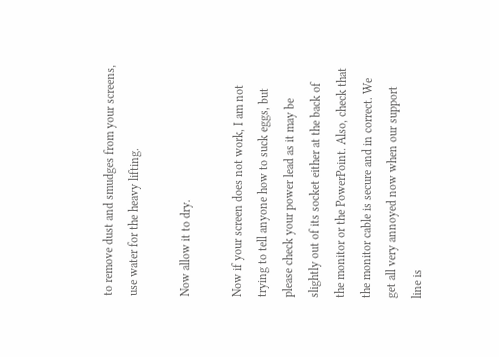to remove dust and smudges from your screens, use water for the heavy lifting.

Now allow it to dry.

Now if your screen does not work, I am not trying to tell anyone how to suck eggs, but please check your power lead as it may be slightly out of its socket either at the back of the monitor or the PowerPoint. Also, check that the monitor cable is secure and in correct. We get all very annoyed now when our support line is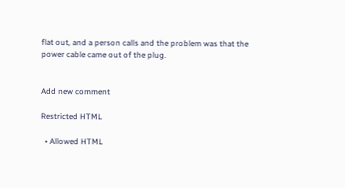flat out, and a person calls and the problem was that the power cable came out of the plug.


Add new comment

Restricted HTML

  • Allowed HTML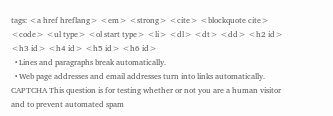tags: <a href hreflang> <em> <strong> <cite> <blockquote cite> <code> <ul type> <ol start type> <li> <dl> <dt> <dd> <h2 id> <h3 id> <h4 id> <h5 id> <h6 id>
  • Lines and paragraphs break automatically.
  • Web page addresses and email addresses turn into links automatically.
CAPTCHA This question is for testing whether or not you are a human visitor and to prevent automated spam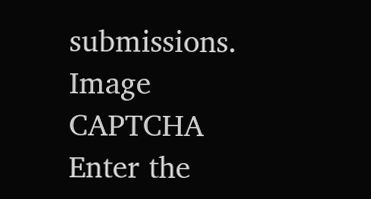submissions. Image CAPTCHA
Enter the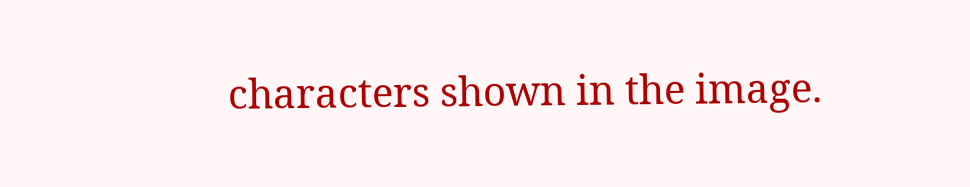characters shown in the image.